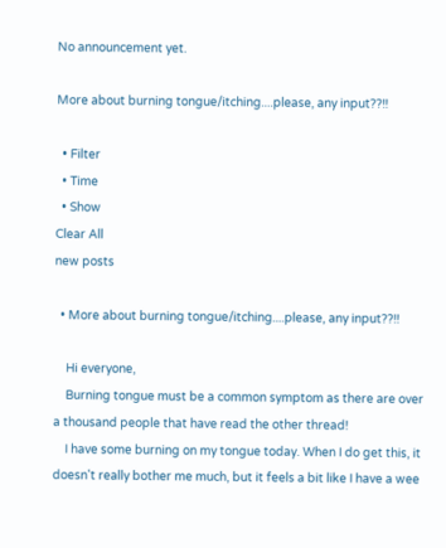No announcement yet.

More about burning tongue/itching....please, any input??!!

  • Filter
  • Time
  • Show
Clear All
new posts

  • More about burning tongue/itching....please, any input??!!

    Hi everyone,
    Burning tongue must be a common symptom as there are over a thousand people that have read the other thread!
    I have some burning on my tongue today. When I do get this, it doesn't really bother me much, but it feels a bit like I have a wee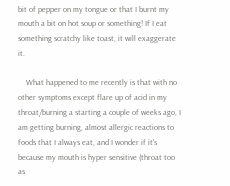bit of pepper on my tongue or that I burnt my mouth a bit on hot soup or something! If I eat something scratchy like toast, it will exaggerate it.

    What happened to me recently is that with no other symptoms except flare up of acid in my throat/burning a starting a couple of weeks ago, I am getting burning, almost allergic reactions to foods that I always eat, and I wonder if it's because my mouth is hyper sensitive (throat too as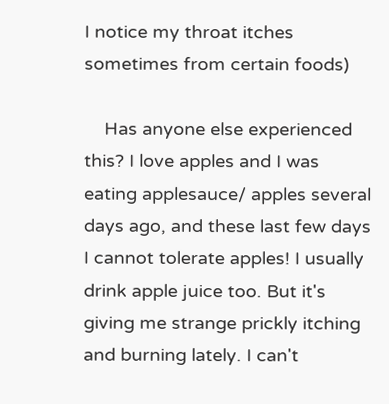I notice my throat itches sometimes from certain foods)

    Has anyone else experienced this? I love apples and I was eating applesauce/ apples several days ago, and these last few days I cannot tolerate apples! I usually drink apple juice too. But it's giving me strange prickly itching and burning lately. I can't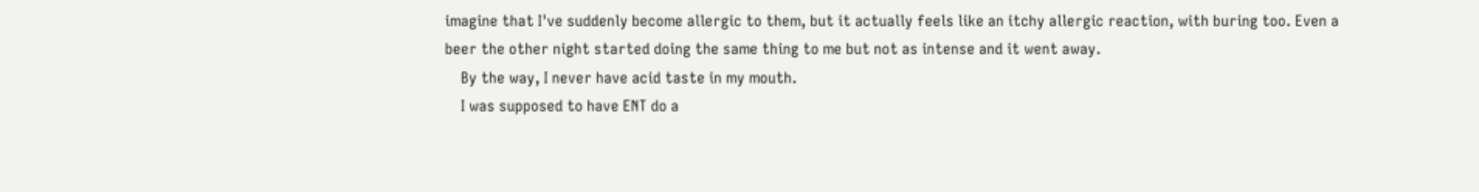imagine that I've suddenly become allergic to them, but it actually feels like an itchy allergic reaction, with buring too. Even a beer the other night started doing the same thing to me but not as intense and it went away.
    By the way, I never have acid taste in my mouth.
    I was supposed to have ENT do a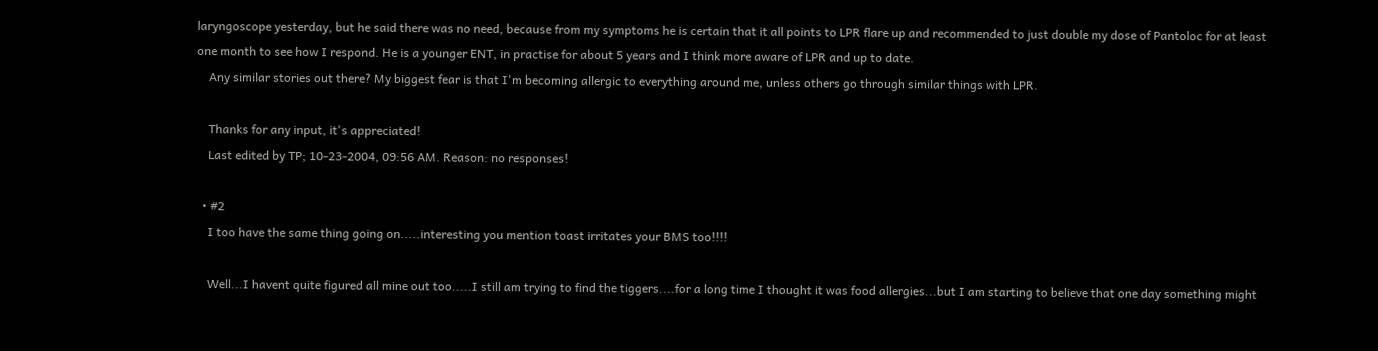laryngoscope yesterday, but he said there was no need, because from my symptoms he is certain that it all points to LPR flare up and recommended to just double my dose of Pantoloc for at least one month to see how I respond. He is a younger ENT, in practise for about 5 years and I think more aware of LPR and up to date.
    Any similar stories out there? My biggest fear is that I'm becoming allergic to everything around me, unless others go through similar things with LPR.

    Thanks for any input, it's appreciated!
    Last edited by TP; 10-23-2004, 09:56 AM. Reason: no responses!

  • #2
    I too have the same thing going on.....interesting you mention toast irritates your BMS too!!!!

    Well...I havent quite figured all mine out too.....I still am trying to find the tiggers....for a long time I thought it was food allergies...but I am starting to believe that one day something might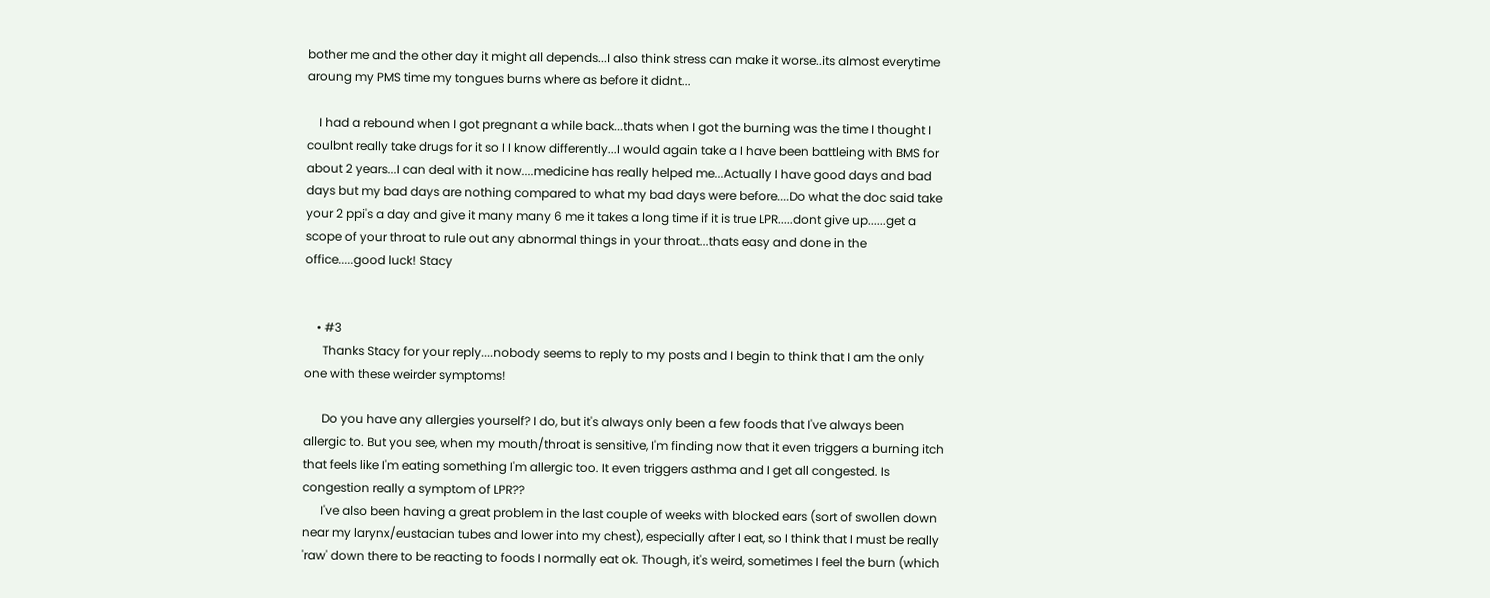bother me and the other day it might all depends...I also think stress can make it worse..its almost everytime aroung my PMS time my tongues burns where as before it didnt...

    I had a rebound when I got pregnant a while back...thats when I got the burning was the time I thought I coulbnt really take drugs for it so I I know differently...I would again take a I have been battleing with BMS for about 2 years...I can deal with it now....medicine has really helped me...Actually I have good days and bad days but my bad days are nothing compared to what my bad days were before....Do what the doc said take your 2 ppi's a day and give it many many 6 me it takes a long time if it is true LPR.....dont give up......get a scope of your throat to rule out any abnormal things in your throat...thats easy and done in the office.....good luck! Stacy


    • #3
      Thanks Stacy for your reply....nobody seems to reply to my posts and I begin to think that I am the only one with these weirder symptoms!

      Do you have any allergies yourself? I do, but it's always only been a few foods that I've always been allergic to. But you see, when my mouth/throat is sensitive, I'm finding now that it even triggers a burning itch that feels like I'm eating something I'm allergic too. It even triggers asthma and I get all congested. Is congestion really a symptom of LPR??
      I've also been having a great problem in the last couple of weeks with blocked ears (sort of swollen down near my larynx/eustacian tubes and lower into my chest), especially after I eat, so I think that I must be really 'raw' down there to be reacting to foods I normally eat ok. Though, it's weird, sometimes I feel the burn (which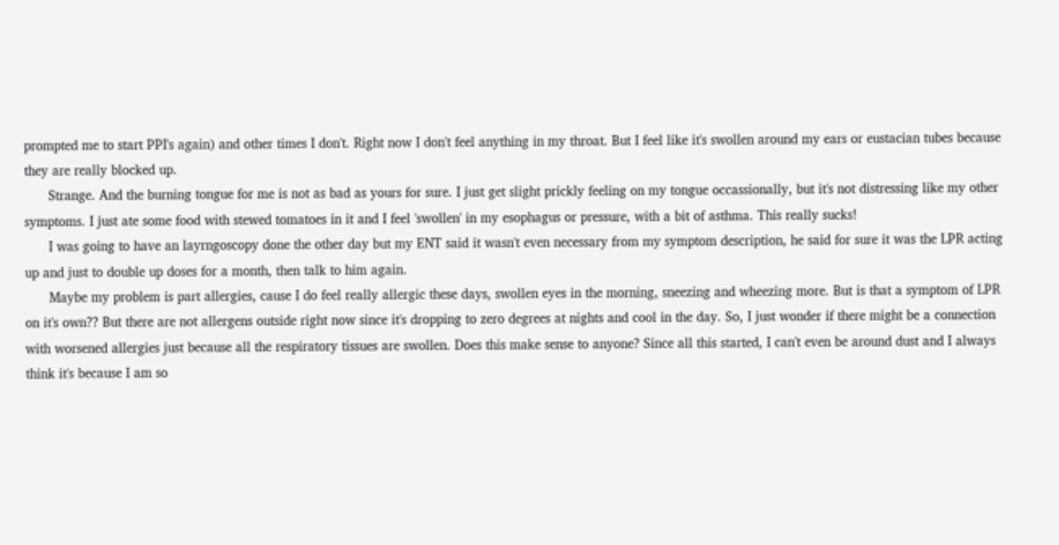prompted me to start PPI's again) and other times I don't. Right now I don't feel anything in my throat. But I feel like it's swollen around my ears or eustacian tubes because they are really blocked up.
      Strange. And the burning tongue for me is not as bad as yours for sure. I just get slight prickly feeling on my tongue occassionally, but it's not distressing like my other symptoms. I just ate some food with stewed tomatoes in it and I feel 'swollen' in my esophagus or pressure, with a bit of asthma. This really sucks!
      I was going to have an layrngoscopy done the other day but my ENT said it wasn't even necessary from my symptom description, he said for sure it was the LPR acting up and just to double up doses for a month, then talk to him again.
      Maybe my problem is part allergies, cause I do feel really allergic these days, swollen eyes in the morning, sneezing and wheezing more. But is that a symptom of LPR on it's own?? But there are not allergens outside right now since it's dropping to zero degrees at nights and cool in the day. So, I just wonder if there might be a connection with worsened allergies just because all the respiratory tissues are swollen. Does this make sense to anyone? Since all this started, I can't even be around dust and I always think it's because I am so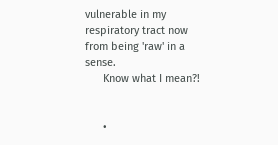vulnerable in my respiratory tract now from being 'raw' in a sense.
      Know what I mean?!


      •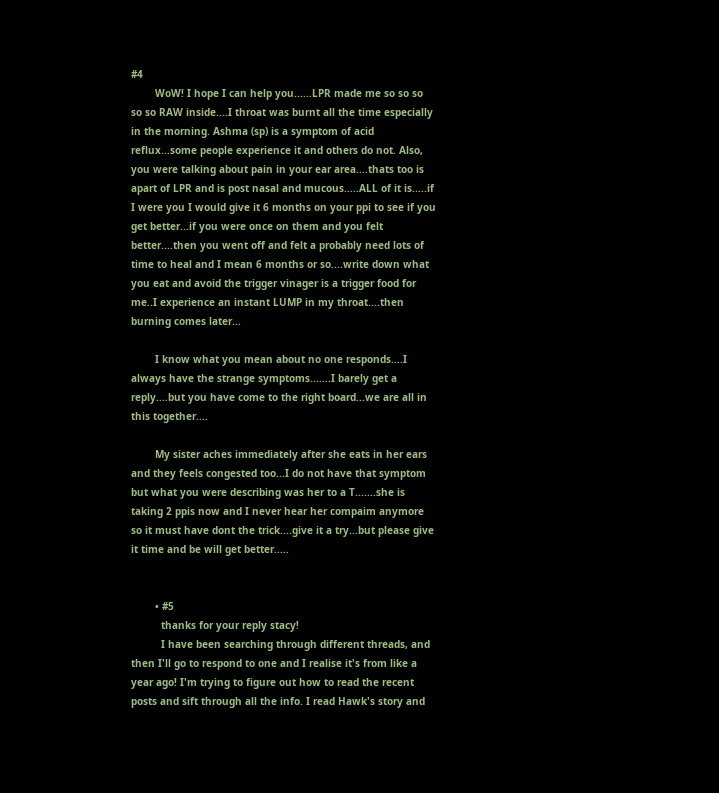#4
        WoW! I hope I can help you......LPR made me so so so so so RAW inside....I throat was burnt all the time especially in the morning. Ashma (sp) is a symptom of acid reflux...some people experience it and others do not. Also, you were talking about pain in your ear area....thats too is apart of LPR and is post nasal and mucous.....ALL of it is.....if I were you I would give it 6 months on your ppi to see if you get better...if you were once on them and you felt better....then you went off and felt a probably need lots of time to heal and I mean 6 months or so....write down what you eat and avoid the trigger vinager is a trigger food for me..I experience an instant LUMP in my throat....then burning comes later...

        I know what you mean about no one responds....I always have the strange symptoms.......I barely get a reply....but you have come to the right board...we are all in this together....

        My sister aches immediately after she eats in her ears and they feels congested too...I do not have that symptom but what you were describing was her to a T.......she is taking 2 ppis now and I never hear her compaim anymore so it must have dont the trick....give it a try...but please give it time and be will get better.....


        • #5
          thanks for your reply stacy!
          I have been searching through different threads, and then I'll go to respond to one and I realise it's from like a year ago! I'm trying to figure out how to read the recent posts and sift through all the info. I read Hawk's story and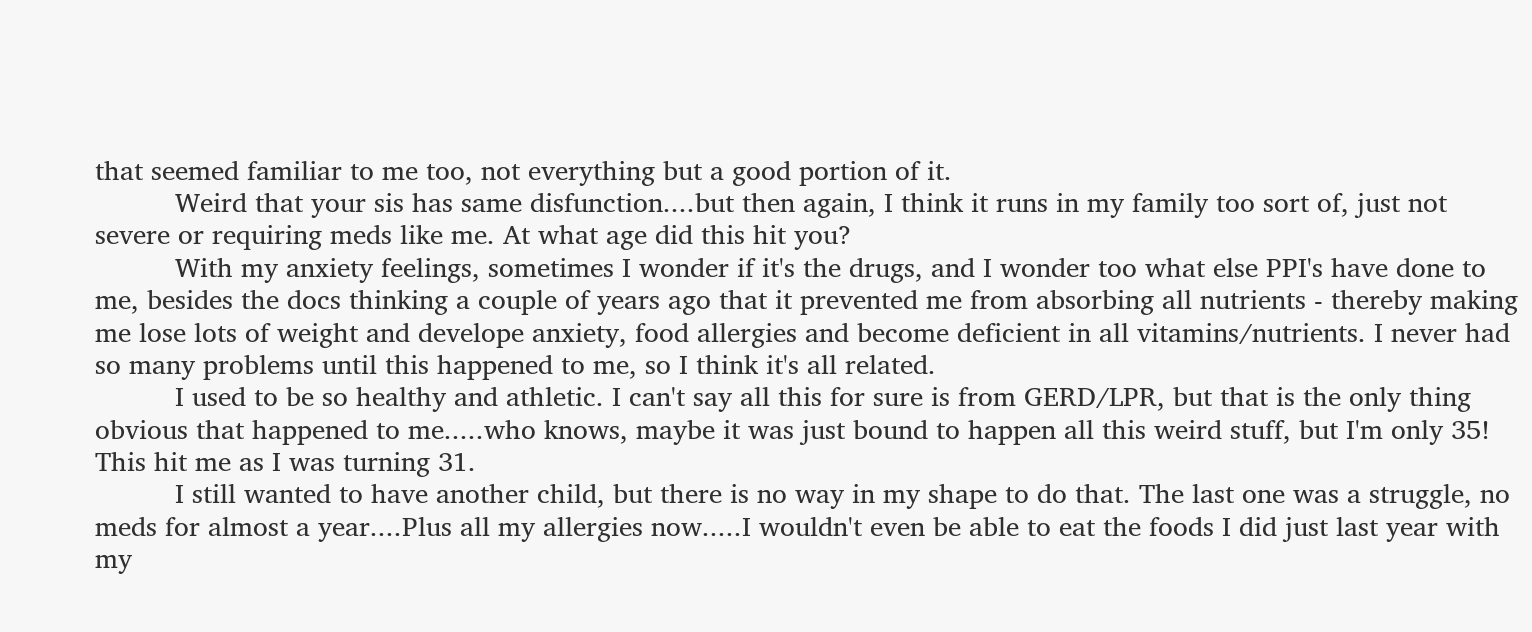that seemed familiar to me too, not everything but a good portion of it.
          Weird that your sis has same disfunction....but then again, I think it runs in my family too sort of, just not severe or requiring meds like me. At what age did this hit you?
          With my anxiety feelings, sometimes I wonder if it's the drugs, and I wonder too what else PPI's have done to me, besides the docs thinking a couple of years ago that it prevented me from absorbing all nutrients - thereby making me lose lots of weight and develope anxiety, food allergies and become deficient in all vitamins/nutrients. I never had so many problems until this happened to me, so I think it's all related.
          I used to be so healthy and athletic. I can't say all this for sure is from GERD/LPR, but that is the only thing obvious that happened to me.....who knows, maybe it was just bound to happen all this weird stuff, but I'm only 35! This hit me as I was turning 31.
          I still wanted to have another child, but there is no way in my shape to do that. The last one was a struggle, no meds for almost a year....Plus all my allergies now.....I wouldn't even be able to eat the foods I did just last year with my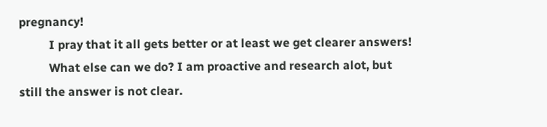pregnancy!
          I pray that it all gets better or at least we get clearer answers!
          What else can we do? I am proactive and research alot, but still the answer is not clear.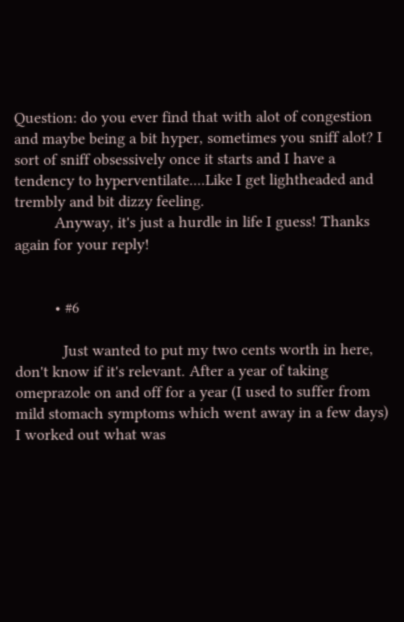Question: do you ever find that with alot of congestion and maybe being a bit hyper, sometimes you sniff alot? I sort of sniff obsessively once it starts and I have a tendency to hyperventilate....Like I get lightheaded and trembly and bit dizzy feeling.
          Anyway, it's just a hurdle in life I guess! Thanks again for your reply!


          • #6

            Just wanted to put my two cents worth in here, don't know if it's relevant. After a year of taking omeprazole on and off for a year (I used to suffer from mild stomach symptoms which went away in a few days) I worked out what was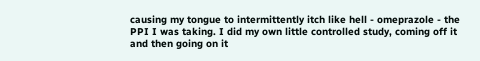causing my tongue to intermittently itch like hell - omeprazole - the PPI I was taking. I did my own little controlled study, coming off it and then going on it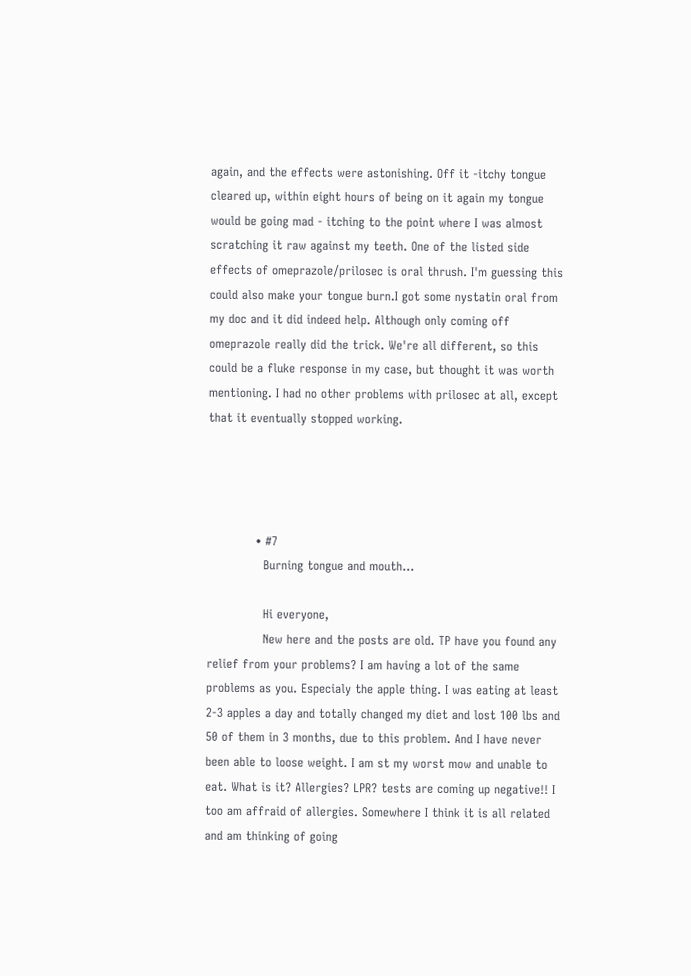again, and the effects were astonishing. Off it -itchy tongue cleared up, within eight hours of being on it again my tongue would be going mad - itching to the point where I was almost scratching it raw against my teeth. One of the listed side effects of omeprazole/prilosec is oral thrush. I'm guessing this could also make your tongue burn.I got some nystatin oral from my doc and it did indeed help. Although only coming off omeprazole really did the trick. We're all different, so this could be a fluke response in my case, but thought it was worth mentioning. I had no other problems with prilosec at all, except that it eventually stopped working.




            • #7
              Burning tongue and mouth...

              Hi everyone,
              New here and the posts are old. TP have you found any relief from your problems? I am having a lot of the same problems as you. Especialy the apple thing. I was eating at least 2-3 apples a day and totally changed my diet and lost 100 lbs and 50 of them in 3 months, due to this problem. And I have never been able to loose weight. I am st my worst mow and unable to eat. What is it? Allergies? LPR? tests are coming up negative!! I too am affraid of allergies. Somewhere I think it is all related and am thinking of going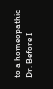to a homeopathic Dr. Before I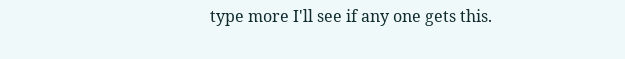type more I'll see if any one gets this.